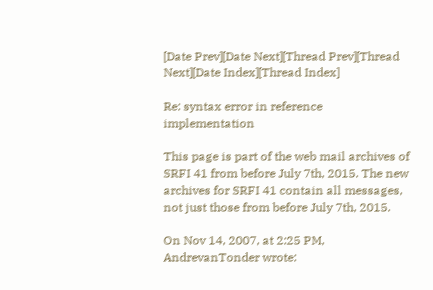[Date Prev][Date Next][Thread Prev][Thread Next][Date Index][Thread Index]

Re: syntax error in reference implementation

This page is part of the web mail archives of SRFI 41 from before July 7th, 2015. The new archives for SRFI 41 contain all messages, not just those from before July 7th, 2015.

On Nov 14, 2007, at 2:25 PM, AndrevanTonder wrote: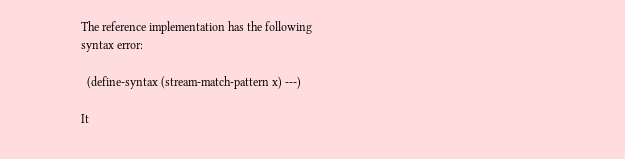The reference implementation has the following syntax error:

  (define-syntax (stream-match-pattern x) ---)

It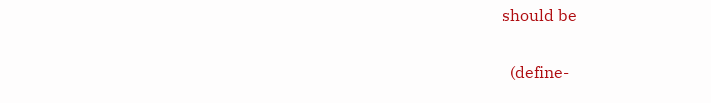should be

  (define-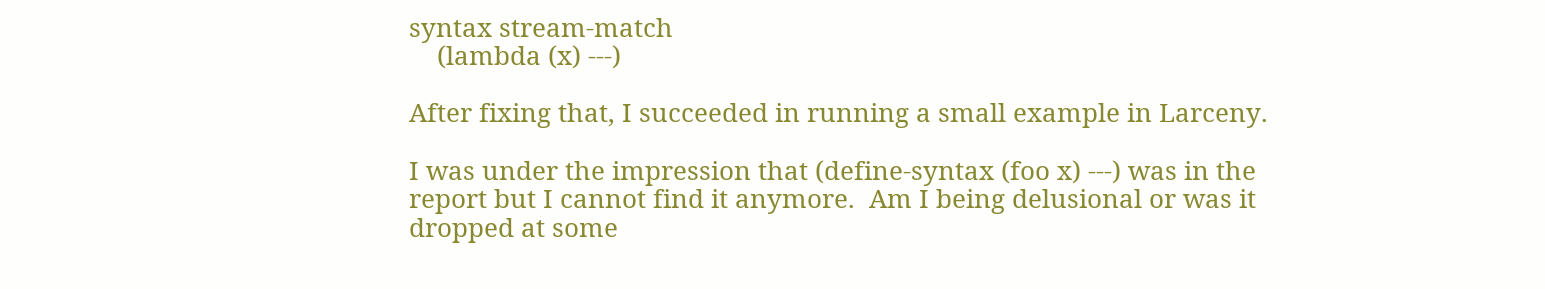syntax stream-match
    (lambda (x) ---)

After fixing that, I succeeded in running a small example in Larceny.

I was under the impression that (define-syntax (foo x) ---) was in the
report but I cannot find it anymore.  Am I being delusional or was it
dropped at some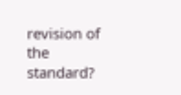revision of the standard?